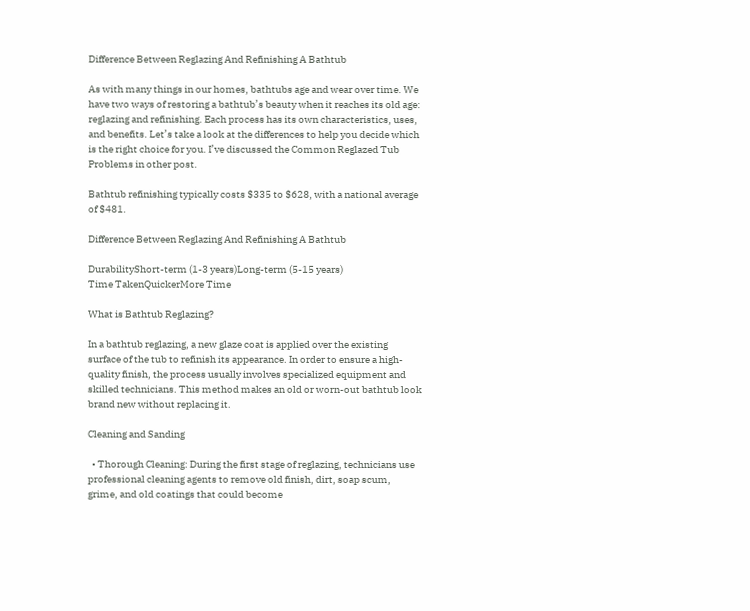Difference Between Reglazing And Refinishing A Bathtub

As with many things in our homes, bathtubs age and wear over time. We have two ways of restoring a bathtub’s beauty when it reaches its old age: reglazing and refinishing. Each process has its own characteristics, uses, and benefits. Let’s take a look at the differences to help you decide which is the right choice for you. I’ve discussed the Common Reglazed Tub Problems in other post.

Bathtub refinishing typically costs $335 to $628, with a national average of $481.

Difference Between Reglazing And Refinishing A Bathtub

DurabilityShort-term (1-3 years)Long-term (5-15 years)
Time TakenQuickerMore Time

What is Bathtub Reglazing?

In a bathtub reglazing, a new glaze coat is applied over the existing surface of the tub to refinish its appearance. In order to ensure a high-quality finish, the process usually involves specialized equipment and skilled technicians. This method makes an old or worn-out bathtub look brand new without replacing it.

Cleaning and Sanding

  • Thorough Cleaning: During the first stage of reglazing, technicians use professional cleaning agents to remove old finish, dirt, soap scum, grime, and old coatings that could become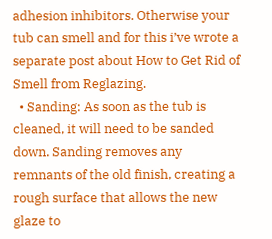adhesion inhibitors. Otherwise your tub can smell and for this i’ve wrote a separate post about How to Get Rid of Smell from Reglazing.
  • Sanding: As soon as the tub is cleaned, it will need to be sanded down. Sanding removes any remnants of the old finish, creating a rough surface that allows the new glaze to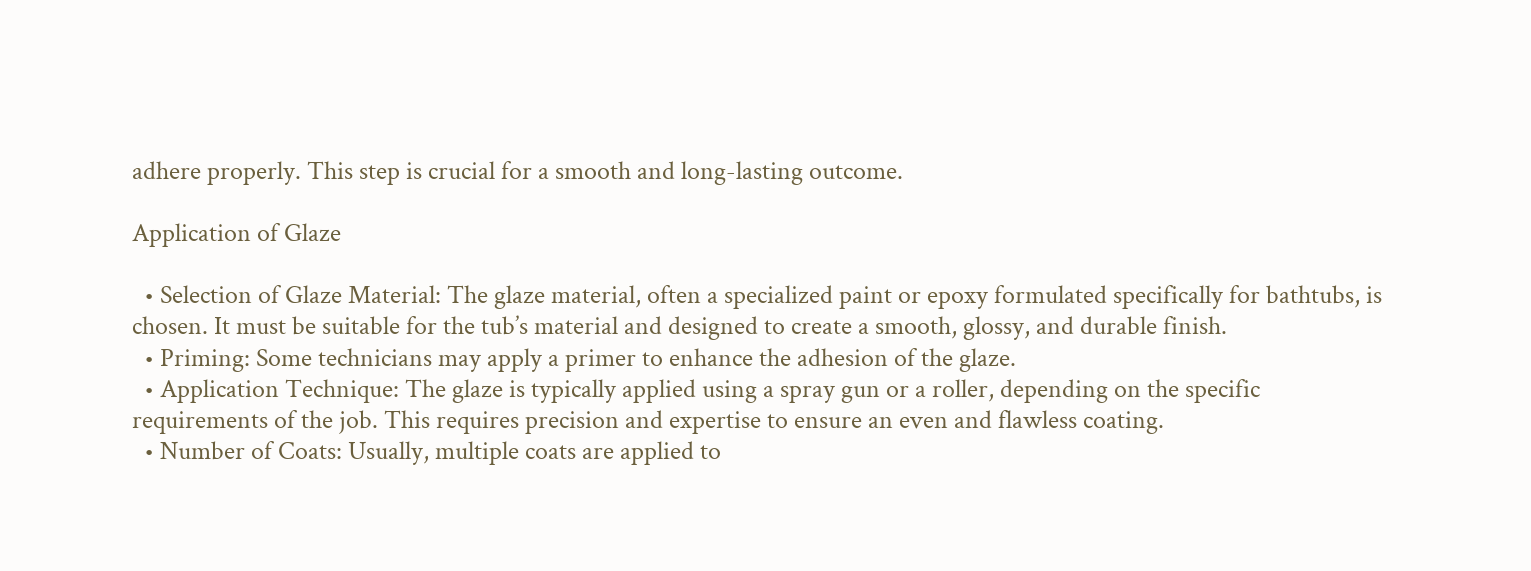adhere properly. This step is crucial for a smooth and long-lasting outcome.

Application of Glaze

  • Selection of Glaze Material: The glaze material, often a specialized paint or epoxy formulated specifically for bathtubs, is chosen. It must be suitable for the tub’s material and designed to create a smooth, glossy, and durable finish.
  • Priming: Some technicians may apply a primer to enhance the adhesion of the glaze.
  • Application Technique: The glaze is typically applied using a spray gun or a roller, depending on the specific requirements of the job. This requires precision and expertise to ensure an even and flawless coating.
  • Number of Coats: Usually, multiple coats are applied to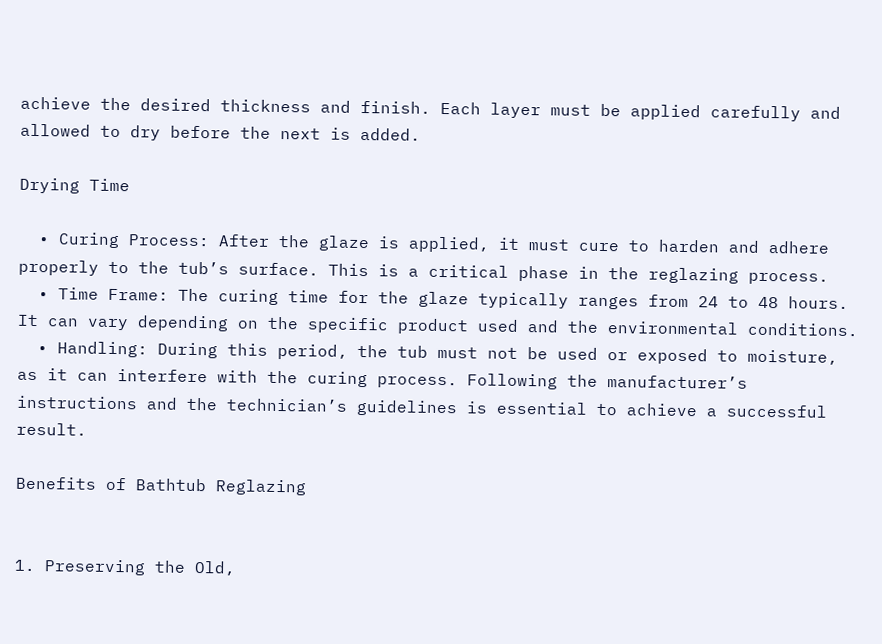achieve the desired thickness and finish. Each layer must be applied carefully and allowed to dry before the next is added.

Drying Time

  • Curing Process: After the glaze is applied, it must cure to harden and adhere properly to the tub’s surface. This is a critical phase in the reglazing process.
  • Time Frame: The curing time for the glaze typically ranges from 24 to 48 hours. It can vary depending on the specific product used and the environmental conditions.
  • Handling: During this period, the tub must not be used or exposed to moisture, as it can interfere with the curing process. Following the manufacturer’s instructions and the technician’s guidelines is essential to achieve a successful result.

Benefits of Bathtub Reglazing


1. Preserving the Old,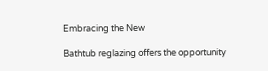Embracing the New

Bathtub reglazing offers the opportunity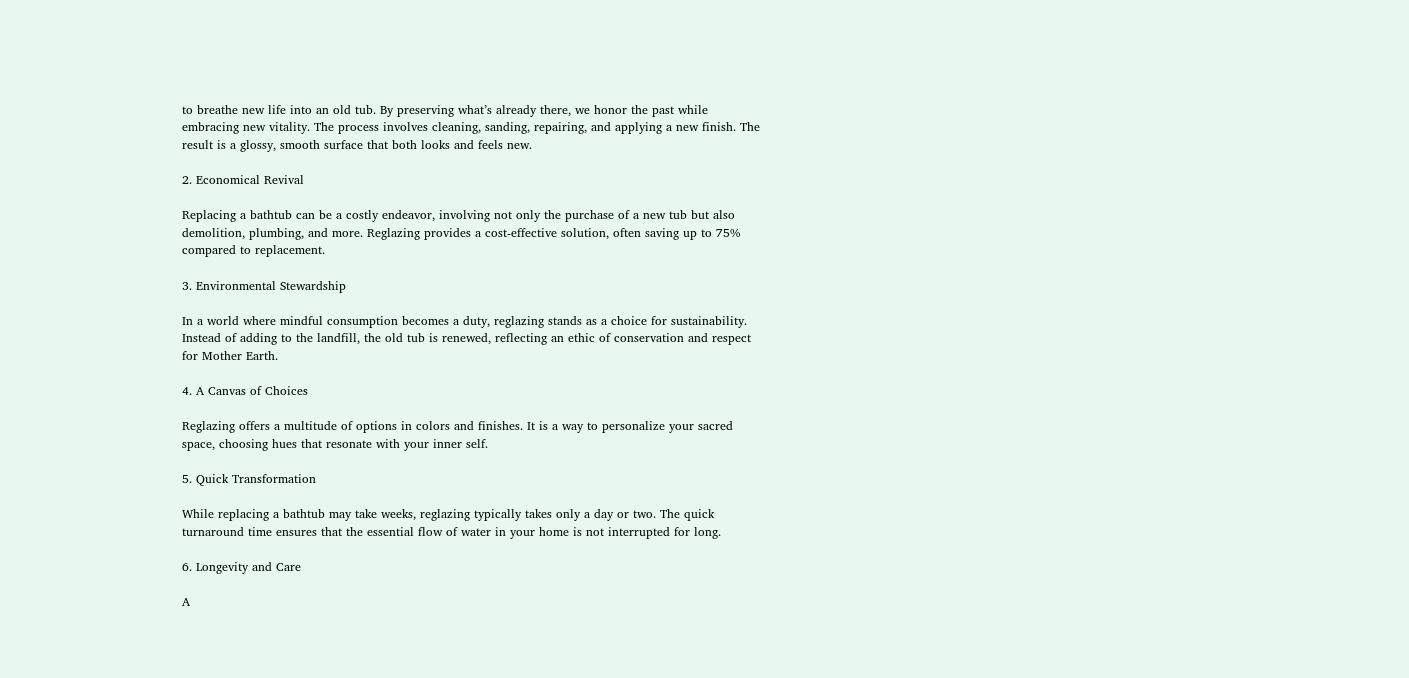to breathe new life into an old tub. By preserving what’s already there, we honor the past while embracing new vitality. The process involves cleaning, sanding, repairing, and applying a new finish. The result is a glossy, smooth surface that both looks and feels new.

2. Economical Revival

Replacing a bathtub can be a costly endeavor, involving not only the purchase of a new tub but also demolition, plumbing, and more. Reglazing provides a cost-effective solution, often saving up to 75% compared to replacement.

3. Environmental Stewardship

In a world where mindful consumption becomes a duty, reglazing stands as a choice for sustainability. Instead of adding to the landfill, the old tub is renewed, reflecting an ethic of conservation and respect for Mother Earth.

4. A Canvas of Choices

Reglazing offers a multitude of options in colors and finishes. It is a way to personalize your sacred space, choosing hues that resonate with your inner self.

5. Quick Transformation

While replacing a bathtub may take weeks, reglazing typically takes only a day or two. The quick turnaround time ensures that the essential flow of water in your home is not interrupted for long.

6. Longevity and Care

A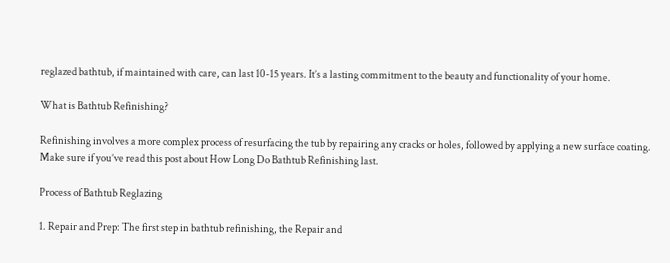reglazed bathtub, if maintained with care, can last 10-15 years. It’s a lasting commitment to the beauty and functionality of your home.

What is Bathtub Refinishing?

Refinishing involves a more complex process of resurfacing the tub by repairing any cracks or holes, followed by applying a new surface coating. Make sure if you’ve read this post about How Long Do Bathtub Refinishing last.

Process of Bathtub Reglazing

1. Repair and Prep: The first step in bathtub refinishing, the Repair and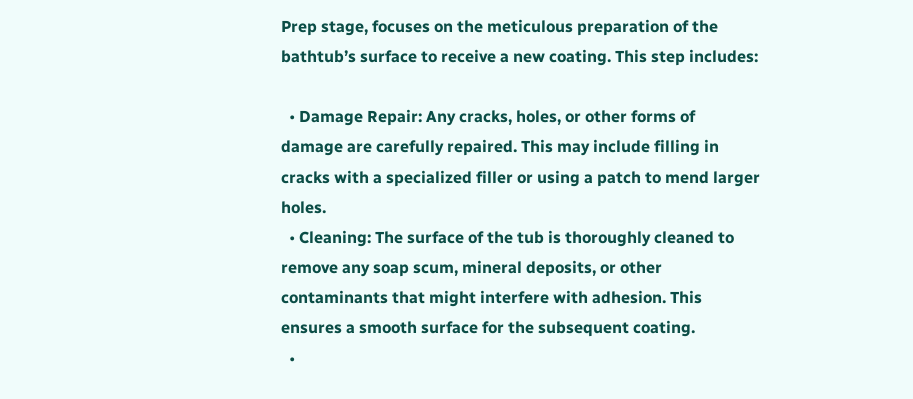Prep stage, focuses on the meticulous preparation of the bathtub’s surface to receive a new coating. This step includes:

  • Damage Repair: Any cracks, holes, or other forms of damage are carefully repaired. This may include filling in cracks with a specialized filler or using a patch to mend larger holes.
  • Cleaning: The surface of the tub is thoroughly cleaned to remove any soap scum, mineral deposits, or other contaminants that might interfere with adhesion. This ensures a smooth surface for the subsequent coating.
  •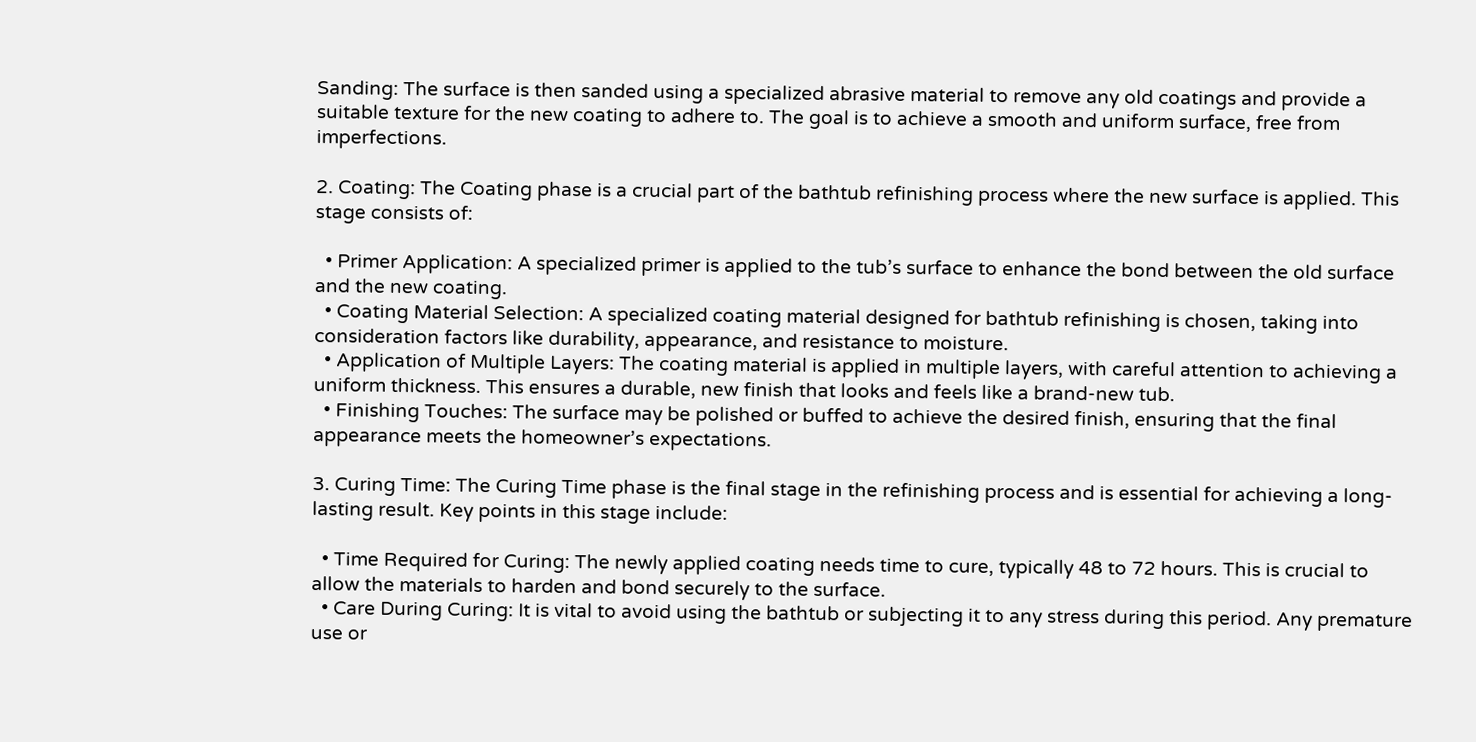Sanding: The surface is then sanded using a specialized abrasive material to remove any old coatings and provide a suitable texture for the new coating to adhere to. The goal is to achieve a smooth and uniform surface, free from imperfections.

2. Coating: The Coating phase is a crucial part of the bathtub refinishing process where the new surface is applied. This stage consists of:

  • Primer Application: A specialized primer is applied to the tub’s surface to enhance the bond between the old surface and the new coating.
  • Coating Material Selection: A specialized coating material designed for bathtub refinishing is chosen, taking into consideration factors like durability, appearance, and resistance to moisture.
  • Application of Multiple Layers: The coating material is applied in multiple layers, with careful attention to achieving a uniform thickness. This ensures a durable, new finish that looks and feels like a brand-new tub.
  • Finishing Touches: The surface may be polished or buffed to achieve the desired finish, ensuring that the final appearance meets the homeowner’s expectations.

3. Curing Time: The Curing Time phase is the final stage in the refinishing process and is essential for achieving a long-lasting result. Key points in this stage include:

  • Time Required for Curing: The newly applied coating needs time to cure, typically 48 to 72 hours. This is crucial to allow the materials to harden and bond securely to the surface.
  • Care During Curing: It is vital to avoid using the bathtub or subjecting it to any stress during this period. Any premature use or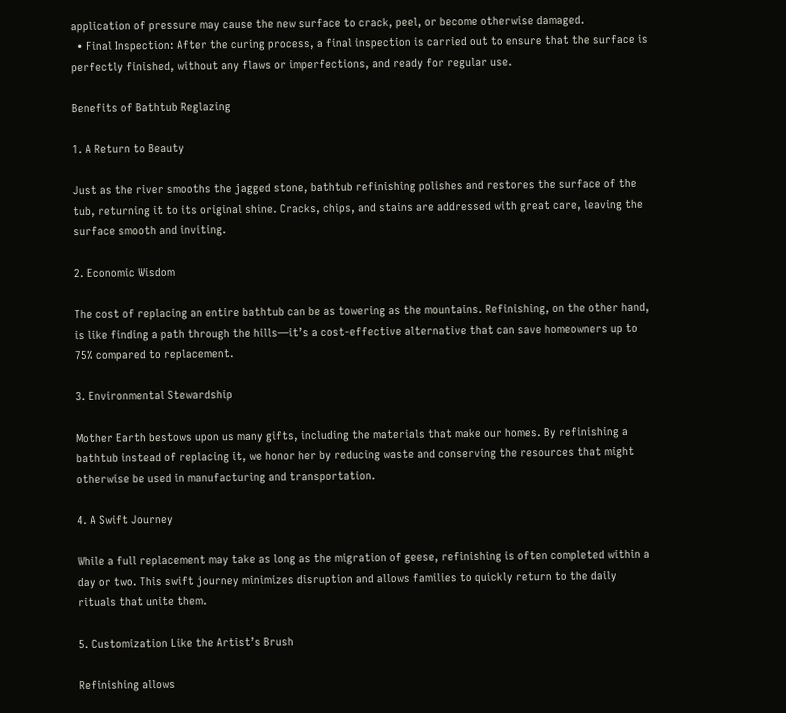application of pressure may cause the new surface to crack, peel, or become otherwise damaged.
  • Final Inspection: After the curing process, a final inspection is carried out to ensure that the surface is perfectly finished, without any flaws or imperfections, and ready for regular use.

Benefits of Bathtub Reglazing

1. A Return to Beauty

Just as the river smooths the jagged stone, bathtub refinishing polishes and restores the surface of the tub, returning it to its original shine. Cracks, chips, and stains are addressed with great care, leaving the surface smooth and inviting.

2. Economic Wisdom

The cost of replacing an entire bathtub can be as towering as the mountains. Refinishing, on the other hand, is like finding a path through the hills—it’s a cost-effective alternative that can save homeowners up to 75% compared to replacement.

3. Environmental Stewardship

Mother Earth bestows upon us many gifts, including the materials that make our homes. By refinishing a bathtub instead of replacing it, we honor her by reducing waste and conserving the resources that might otherwise be used in manufacturing and transportation.

4. A Swift Journey

While a full replacement may take as long as the migration of geese, refinishing is often completed within a day or two. This swift journey minimizes disruption and allows families to quickly return to the daily rituals that unite them.

5. Customization Like the Artist’s Brush

Refinishing allows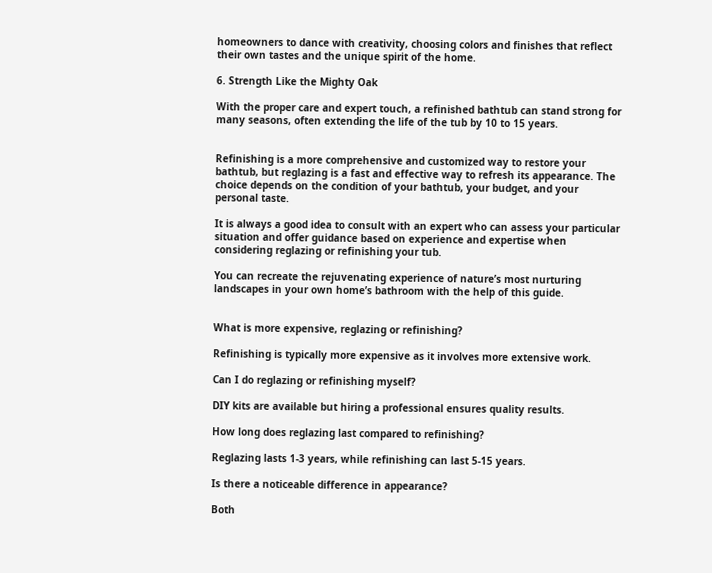homeowners to dance with creativity, choosing colors and finishes that reflect their own tastes and the unique spirit of the home.

6. Strength Like the Mighty Oak

With the proper care and expert touch, a refinished bathtub can stand strong for many seasons, often extending the life of the tub by 10 to 15 years.


Refinishing is a more comprehensive and customized way to restore your bathtub, but reglazing is a fast and effective way to refresh its appearance. The choice depends on the condition of your bathtub, your budget, and your personal taste.

It is always a good idea to consult with an expert who can assess your particular situation and offer guidance based on experience and expertise when considering reglazing or refinishing your tub.

You can recreate the rejuvenating experience of nature’s most nurturing landscapes in your own home’s bathroom with the help of this guide.


What is more expensive, reglazing or refinishing?

Refinishing is typically more expensive as it involves more extensive work.

Can I do reglazing or refinishing myself?

DIY kits are available but hiring a professional ensures quality results.

How long does reglazing last compared to refinishing?

Reglazing lasts 1-3 years, while refinishing can last 5-15 years.

Is there a noticeable difference in appearance?

Both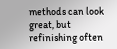methods can look great, but refinishing often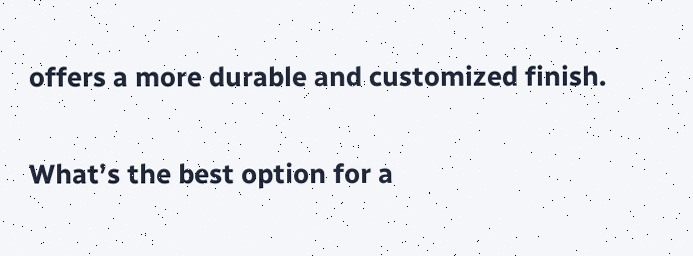offers a more durable and customized finish.

What’s the best option for a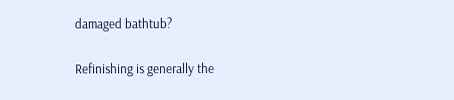damaged bathtub?

Refinishing is generally the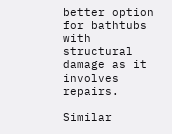better option for bathtubs with structural damage as it involves repairs.

Similar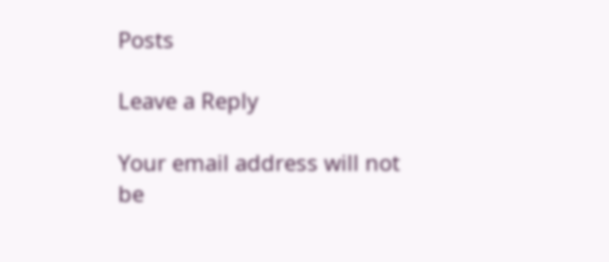Posts

Leave a Reply

Your email address will not be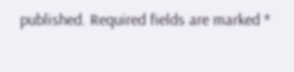published. Required fields are marked *